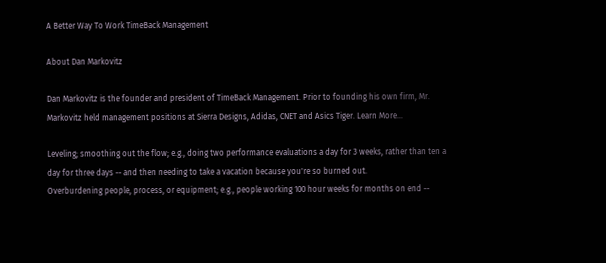A Better Way To Work TimeBack Management

About Dan Markovitz

Dan Markovitz is the founder and president of TimeBack Management. Prior to founding his own firm, Mr. Markovitz held management positions at Sierra Designs, Adidas, CNET and Asics Tiger. Learn More...

Leveling; smoothing out the flow; e.g., doing two performance evaluations a day for 3 weeks, rather than ten a day for three days -- and then needing to take a vacation because you're so burned out.
Overburdening people, process, or equipment; e.g., people working 100 hour weeks for months on end --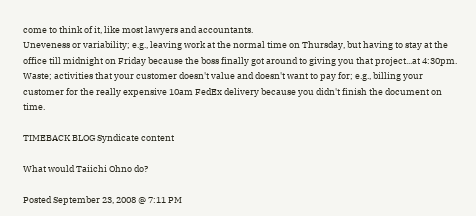come to think of it, like most lawyers and accountants.
Uneveness or variability; e.g., leaving work at the normal time on Thursday, but having to stay at the office till midnight on Friday because the boss finally got around to giving you that project...at 4:30pm.
Waste; activities that your customer doesn't value and doesn't want to pay for; e.g., billing your customer for the really expensive 10am FedEx delivery because you didn't finish the document on time.

TIMEBACK BLOG Syndicate content

What would Taiichi Ohno do?

Posted September 23, 2008 @ 7:11 PM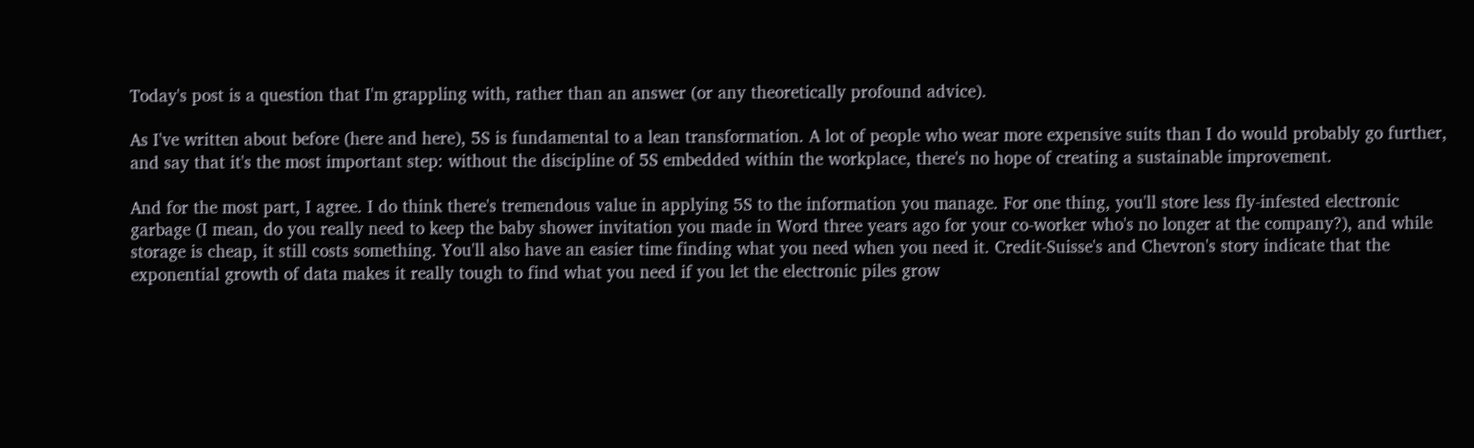Today's post is a question that I'm grappling with, rather than an answer (or any theoretically profound advice).

As I've written about before (here and here), 5S is fundamental to a lean transformation. A lot of people who wear more expensive suits than I do would probably go further, and say that it's the most important step: without the discipline of 5S embedded within the workplace, there's no hope of creating a sustainable improvement.

And for the most part, I agree. I do think there's tremendous value in applying 5S to the information you manage. For one thing, you'll store less fly-infested electronic garbage (I mean, do you really need to keep the baby shower invitation you made in Word three years ago for your co-worker who's no longer at the company?), and while storage is cheap, it still costs something. You'll also have an easier time finding what you need when you need it. Credit-Suisse's and Chevron's story indicate that the exponential growth of data makes it really tough to find what you need if you let the electronic piles grow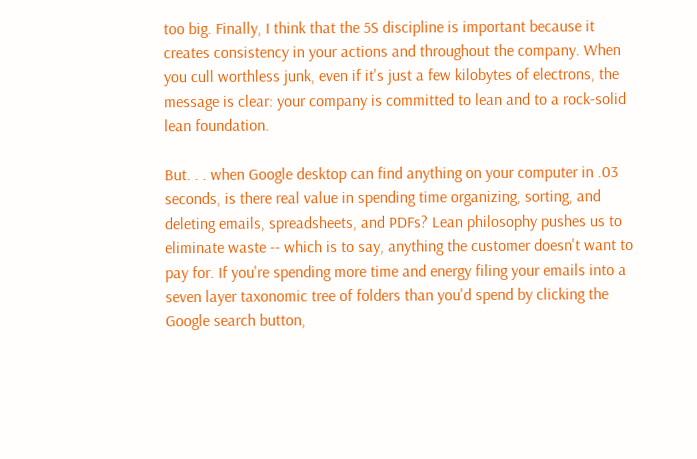too big. Finally, I think that the 5S discipline is important because it creates consistency in your actions and throughout the company. When you cull worthless junk, even if it's just a few kilobytes of electrons, the message is clear: your company is committed to lean and to a rock-solid lean foundation.

But. . . when Google desktop can find anything on your computer in .03 seconds, is there real value in spending time organizing, sorting, and deleting emails, spreadsheets, and PDFs? Lean philosophy pushes us to eliminate waste -- which is to say, anything the customer doesn't want to pay for. If you're spending more time and energy filing your emails into a seven layer taxonomic tree of folders than you'd spend by clicking the Google search button,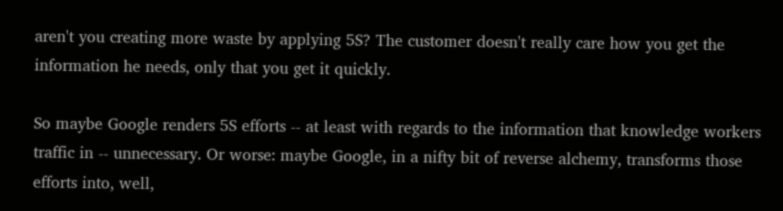aren't you creating more waste by applying 5S? The customer doesn't really care how you get the information he needs, only that you get it quickly.

So maybe Google renders 5S efforts -- at least with regards to the information that knowledge workers traffic in -- unnecessary. Or worse: maybe Google, in a nifty bit of reverse alchemy, transforms those efforts into, well,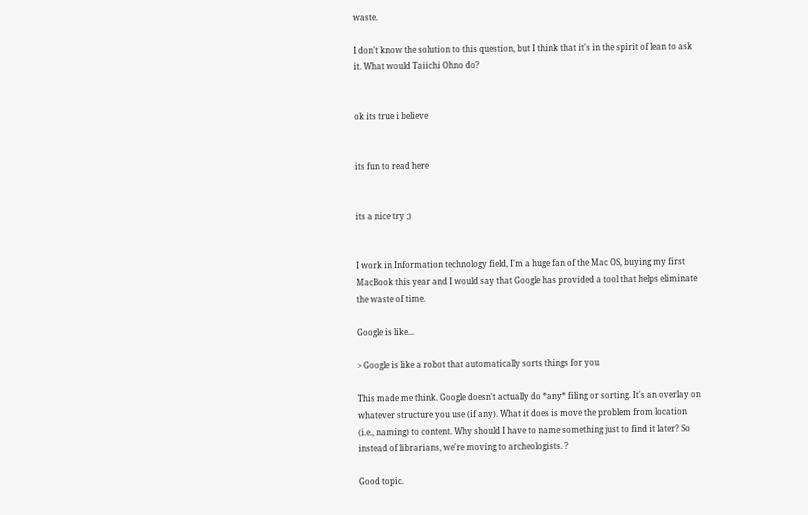waste.

I don't know the solution to this question, but I think that it's in the spirit of lean to ask it. What would Taiichi Ohno do?


ok its true i believe


its fun to read here


its a nice try ;)


I work in Information technology field, I'm a huge fan of the Mac OS, buying my first MacBook this year and I would say that Google has provided a tool that helps eliminate the waste of time.

Google is like...

> Google is like a robot that automatically sorts things for you

This made me think. Google doesn't actually do *any* filing or sorting. It's an overlay on whatever structure you use (if any). What it does is move the problem from location (i.e., naming) to content. Why should I have to name something just to find it later? So instead of librarians, we're moving to archeologists. ?

Good topic.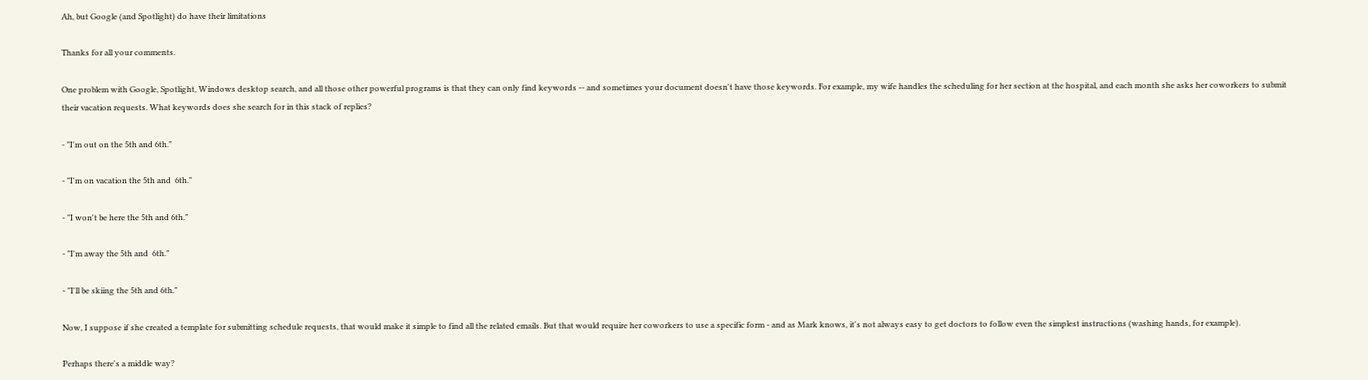Ah, but Google (and Spotlight) do have their limitations

Thanks for all your comments.

One problem with Google, Spotlight, Windows desktop search, and all those other powerful programs is that they can only find keywords -- and sometimes your document doesn't have those keywords. For example, my wife handles the scheduling for her section at the hospital, and each month she asks her coworkers to submit their vacation requests. What keywords does she search for in this stack of replies?

- "I'm out on the 5th and 6th."

- "I'm on vacation the 5th and  6th."

- "I won't be here the 5th and 6th."

- "I'm away the 5th and  6th."

- "I'll be skiing the 5th and 6th."

Now, I suppose if she created a template for submitting schedule requests, that would make it simple to find all the related emails. But that would require her coworkers to use a specific form - and as Mark knows, it's not always easy to get doctors to follow even the simplest instructions (washing hands, for example).

Perhaps there's a middle way?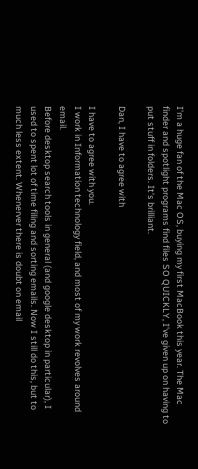I'm a huge fan of the Mac OS, buying my first MacBook this year. The Mac finder and spotlight programs find files SO QUICKLY, I've given up on having to put stuff in folders. It's brilliant.

Dan, I have to agree with

I have to agree with you.
I work in Information technology field, and most of my work revolves around email.
Before desktop search tools in general (and google desktop in particular), I used to spent lot of time filing and sorting emails. Now I still do this, but to much less extent. Whenerver there is doubt on email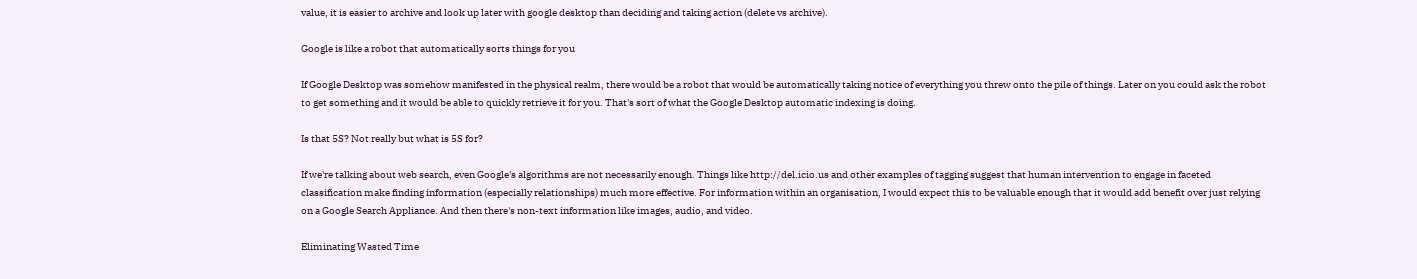value, it is easier to archive and look up later with google desktop than deciding and taking action (delete vs archive).

Google is like a robot that automatically sorts things for you

If Google Desktop was somehow manifested in the physical realm, there would be a robot that would be automatically taking notice of everything you threw onto the pile of things. Later on you could ask the robot to get something and it would be able to quickly retrieve it for you. That's sort of what the Google Desktop automatic indexing is doing.

Is that 5S? Not really but what is 5S for?

If we're talking about web search, even Google's algorithms are not necessarily enough. Things like http://del.icio.us and other examples of tagging suggest that human intervention to engage in faceted classification make finding information (especially relationships) much more effective. For information within an organisation, I would expect this to be valuable enough that it would add benefit over just relying on a Google Search Appliance. And then there's non-text information like images, audio, and video.

Eliminating Wasted Time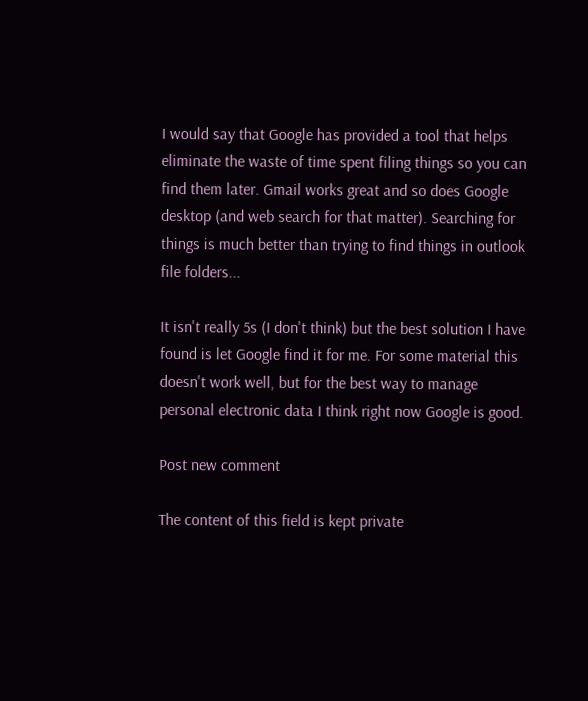I would say that Google has provided a tool that helps eliminate the waste of time spent filing things so you can find them later. Gmail works great and so does Google desktop (and web search for that matter). Searching for things is much better than trying to find things in outlook file folders...

It isn't really 5s (I don't think) but the best solution I have found is let Google find it for me. For some material this doesn't work well, but for the best way to manage personal electronic data I think right now Google is good.

Post new comment

The content of this field is kept private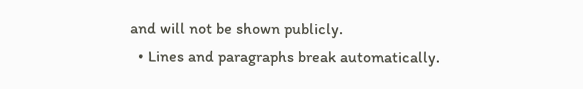and will not be shown publicly.
  • Lines and paragraphs break automatically.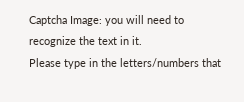Captcha Image: you will need to recognize the text in it.
Please type in the letters/numbers that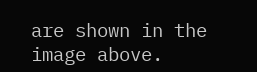are shown in the image above.